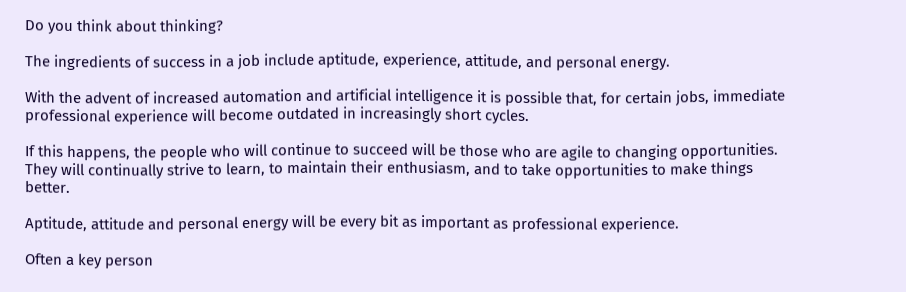Do you think about thinking?

The ingredients of success in a job include aptitude, experience, attitude, and personal energy.

With the advent of increased automation and artificial intelligence it is possible that, for certain jobs, immediate professional experience will become outdated in increasingly short cycles.

If this happens, the people who will continue to succeed will be those who are agile to changing opportunities. They will continually strive to learn, to maintain their enthusiasm, and to take opportunities to make things better.

Aptitude, attitude and personal energy will be every bit as important as professional experience.

Often a key person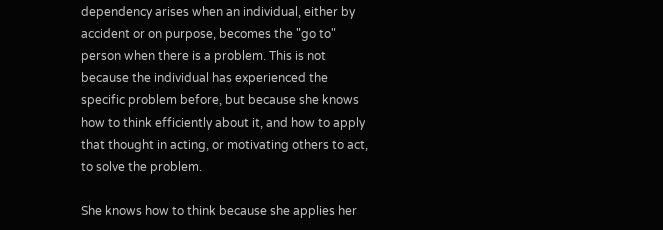dependency arises when an individual, either by accident or on purpose, becomes the "go to" person when there is a problem. This is not because the individual has experienced the specific problem before, but because she knows how to think efficiently about it, and how to apply that thought in acting, or motivating others to act, to solve the problem.

She knows how to think because she applies her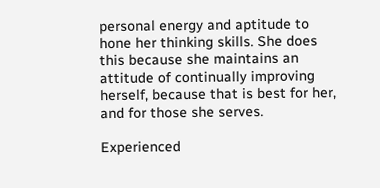personal energy and aptitude to hone her thinking skills. She does this because she maintains an attitude of continually improving herself, because that is best for her, and for those she serves.

Experienced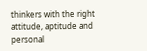thinkers with the right attitude, aptitude and personal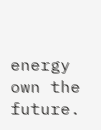energy own the future.